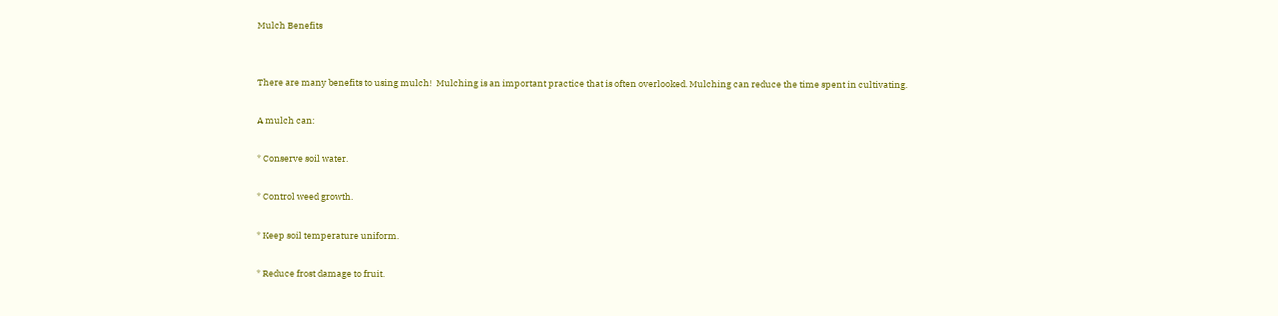Mulch Benefits


There are many benefits to using mulch!  Mulching is an important practice that is often overlooked. Mulching can reduce the time spent in cultivating.

A mulch can:

* Conserve soil water.

* Control weed growth.

* Keep soil temperature uniform.

* Reduce frost damage to fruit.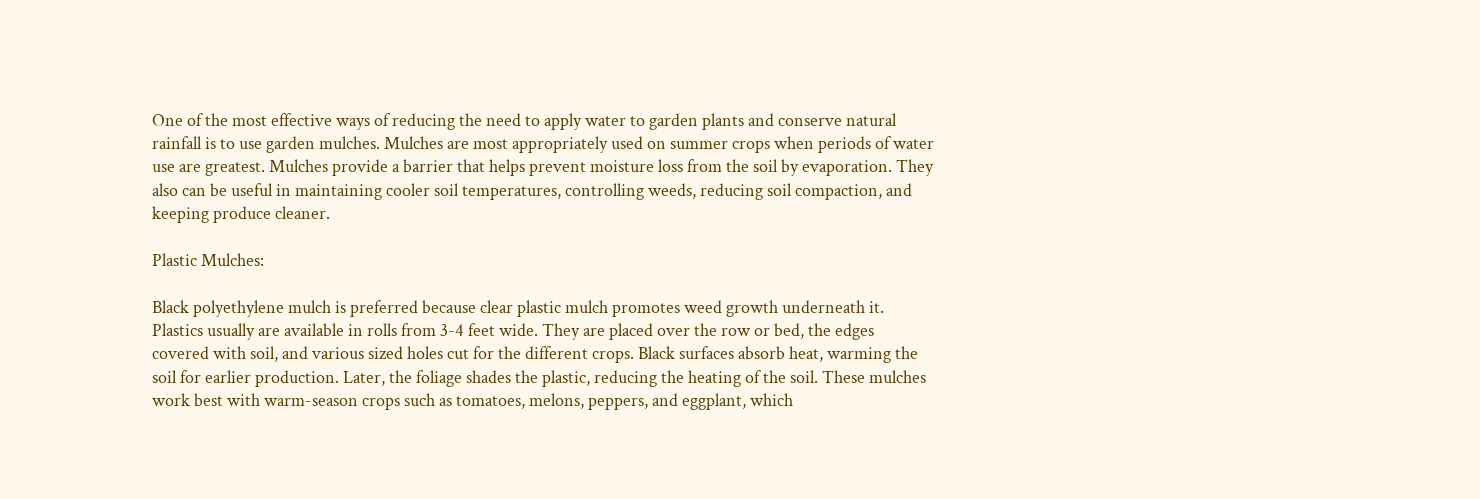One of the most effective ways of reducing the need to apply water to garden plants and conserve natural rainfall is to use garden mulches. Mulches are most appropriately used on summer crops when periods of water use are greatest. Mulches provide a barrier that helps prevent moisture loss from the soil by evaporation. They also can be useful in maintaining cooler soil temperatures, controlling weeds, reducing soil compaction, and keeping produce cleaner.

Plastic Mulches:

Black polyethylene mulch is preferred because clear plastic mulch promotes weed growth underneath it. Plastics usually are available in rolls from 3-4 feet wide. They are placed over the row or bed, the edges covered with soil, and various sized holes cut for the different crops. Black surfaces absorb heat, warming the soil for earlier production. Later, the foliage shades the plastic, reducing the heating of the soil. These mulches work best with warm-season crops such as tomatoes, melons, peppers, and eggplant, which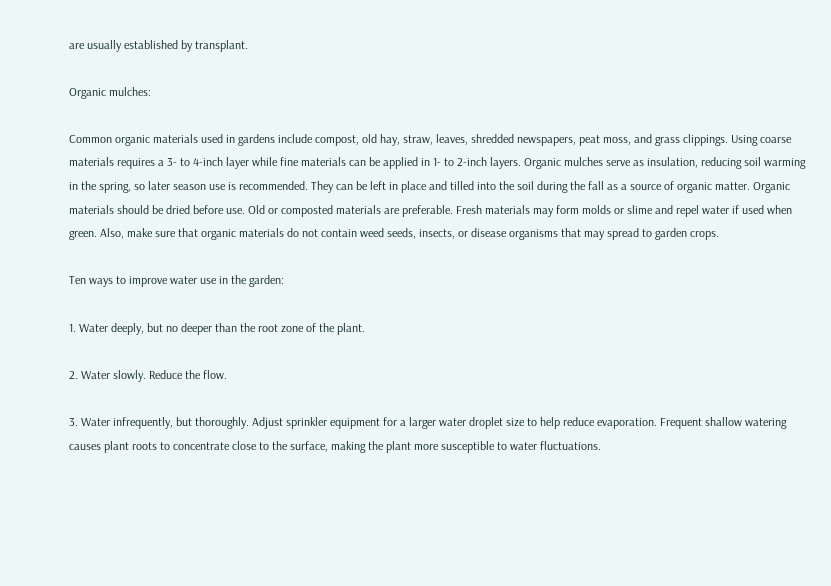are usually established by transplant.

Organic mulches:

Common organic materials used in gardens include compost, old hay, straw, leaves, shredded newspapers, peat moss, and grass clippings. Using coarse materials requires a 3- to 4-inch layer while fine materials can be applied in 1- to 2-inch layers. Organic mulches serve as insulation, reducing soil warming in the spring, so later season use is recommended. They can be left in place and tilled into the soil during the fall as a source of organic matter. Organic materials should be dried before use. Old or composted materials are preferable. Fresh materials may form molds or slime and repel water if used when green. Also, make sure that organic materials do not contain weed seeds, insects, or disease organisms that may spread to garden crops.

Ten ways to improve water use in the garden:

1. Water deeply, but no deeper than the root zone of the plant.

2. Water slowly. Reduce the flow.

3. Water infrequently, but thoroughly. Adjust sprinkler equipment for a larger water droplet size to help reduce evaporation. Frequent shallow watering causes plant roots to concentrate close to the surface, making the plant more susceptible to water fluctuations.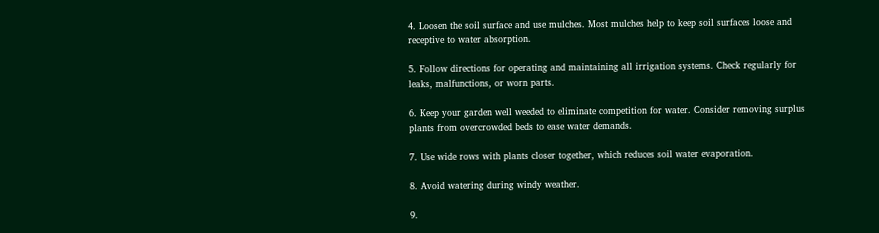4. Loosen the soil surface and use mulches. Most mulches help to keep soil surfaces loose and receptive to water absorption.

5. Follow directions for operating and maintaining all irrigation systems. Check regularly for leaks, malfunctions, or worn parts.

6. Keep your garden well weeded to eliminate competition for water. Consider removing surplus plants from overcrowded beds to ease water demands.

7. Use wide rows with plants closer together, which reduces soil water evaporation.

8. Avoid watering during windy weather.

9.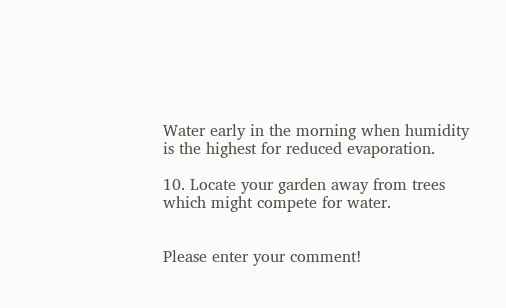Water early in the morning when humidity is the highest for reduced evaporation.

10. Locate your garden away from trees which might compete for water.


Please enter your comment!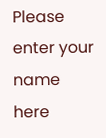Please enter your name here